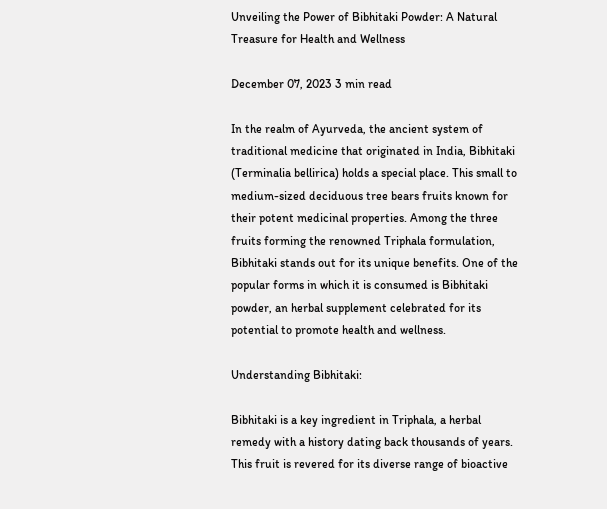Unveiling the Power of Bibhitaki Powder: A Natural Treasure for Health and Wellness

December 07, 2023 3 min read

In the realm of Ayurveda, the ancient system of traditional medicine that originated in India, Bibhitaki (Terminalia bellirica) holds a special place. This small to medium-sized deciduous tree bears fruits known for their potent medicinal properties. Among the three fruits forming the renowned Triphala formulation, Bibhitaki stands out for its unique benefits. One of the popular forms in which it is consumed is Bibhitaki powder, an herbal supplement celebrated for its potential to promote health and wellness.

Understanding Bibhitaki:

Bibhitaki is a key ingredient in Triphala, a herbal remedy with a history dating back thousands of years. This fruit is revered for its diverse range of bioactive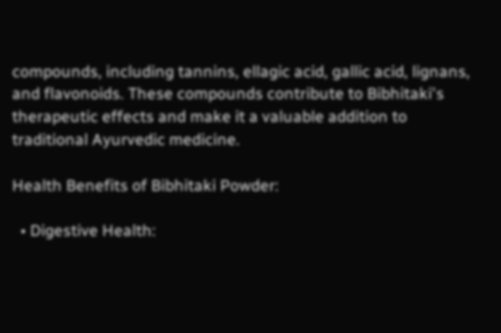compounds, including tannins, ellagic acid, gallic acid, lignans, and flavonoids. These compounds contribute to Bibhitaki's therapeutic effects and make it a valuable addition to traditional Ayurvedic medicine.

Health Benefits of Bibhitaki Powder:

  • Digestive Health: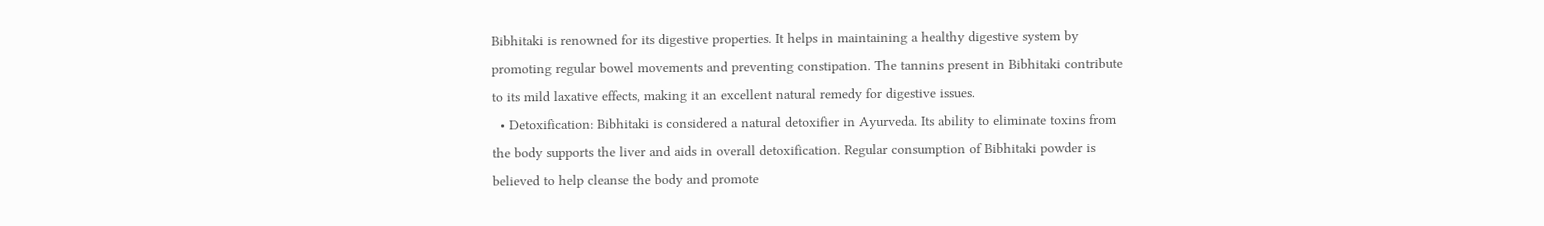Bibhitaki is renowned for its digestive properties. It helps in maintaining a healthy digestive system by promoting regular bowel movements and preventing constipation. The tannins present in Bibhitaki contribute to its mild laxative effects, making it an excellent natural remedy for digestive issues.
  • Detoxification: Bibhitaki is considered a natural detoxifier in Ayurveda. Its ability to eliminate toxins from the body supports the liver and aids in overall detoxification. Regular consumption of Bibhitaki powder is believed to help cleanse the body and promote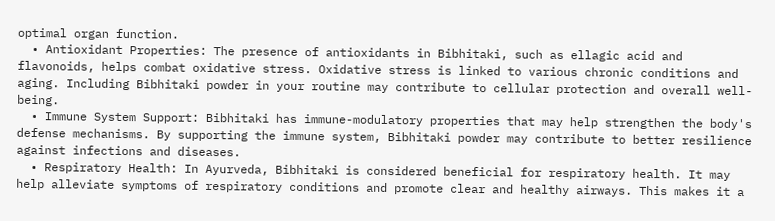optimal organ function.
  • Antioxidant Properties: The presence of antioxidants in Bibhitaki, such as ellagic acid and flavonoids, helps combat oxidative stress. Oxidative stress is linked to various chronic conditions and aging. Including Bibhitaki powder in your routine may contribute to cellular protection and overall well-being.
  • Immune System Support: Bibhitaki has immune-modulatory properties that may help strengthen the body's defense mechanisms. By supporting the immune system, Bibhitaki powder may contribute to better resilience against infections and diseases.
  • Respiratory Health: In Ayurveda, Bibhitaki is considered beneficial for respiratory health. It may help alleviate symptoms of respiratory conditions and promote clear and healthy airways. This makes it a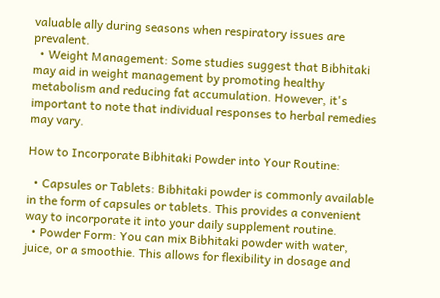valuable ally during seasons when respiratory issues are prevalent.
  • Weight Management: Some studies suggest that Bibhitaki may aid in weight management by promoting healthy metabolism and reducing fat accumulation. However, it's important to note that individual responses to herbal remedies may vary.

How to Incorporate Bibhitaki Powder into Your Routine:

  • Capsules or Tablets: Bibhitaki powder is commonly available in the form of capsules or tablets. This provides a convenient way to incorporate it into your daily supplement routine.
  • Powder Form: You can mix Bibhitaki powder with water, juice, or a smoothie. This allows for flexibility in dosage and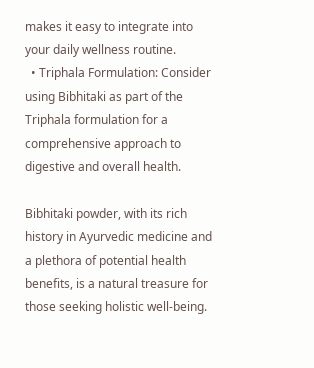makes it easy to integrate into your daily wellness routine.
  • Triphala Formulation: Consider using Bibhitaki as part of the Triphala formulation for a comprehensive approach to digestive and overall health.

Bibhitaki powder, with its rich history in Ayurvedic medicine and a plethora of potential health benefits, is a natural treasure for those seeking holistic well-being.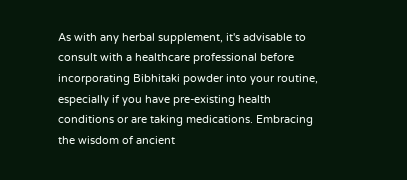As with any herbal supplement, it's advisable to consult with a healthcare professional before incorporating Bibhitaki powder into your routine, especially if you have pre-existing health conditions or are taking medications. Embracing the wisdom of ancient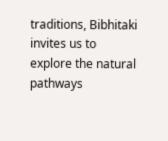traditions, Bibhitaki invites us to explore the natural pathways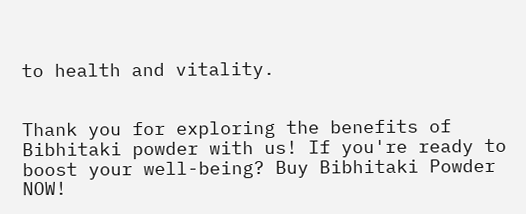to health and vitality.


Thank you for exploring the benefits of Bibhitaki powder with us! If you're ready to boost your well-being? Buy Bibhitaki Powder NOW!